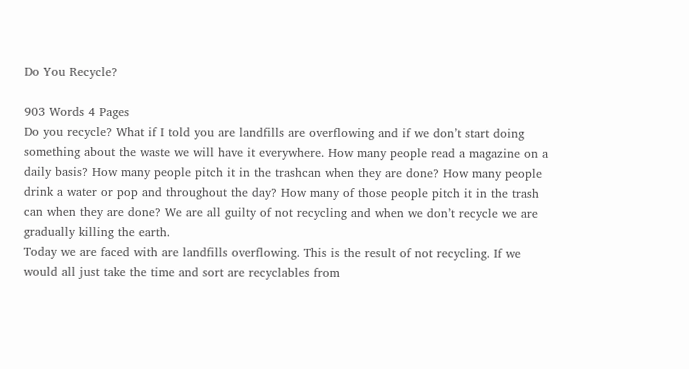Do You Recycle?

903 Words 4 Pages
Do you recycle? What if I told you are landfills are overflowing and if we don’t start doing something about the waste we will have it everywhere. How many people read a magazine on a daily basis? How many people pitch it in the trashcan when they are done? How many people drink a water or pop and throughout the day? How many of those people pitch it in the trash can when they are done? We are all guilty of not recycling and when we don’t recycle we are gradually killing the earth.
Today we are faced with are landfills overflowing. This is the result of not recycling. If we would all just take the time and sort are recyclables from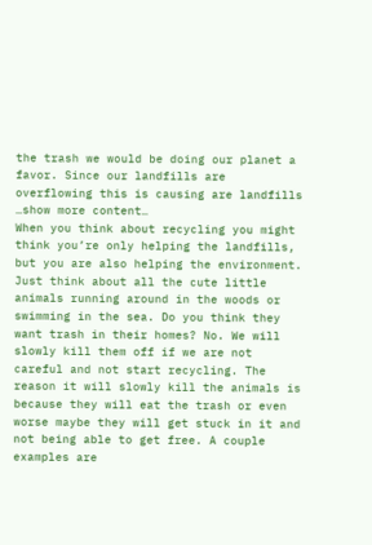the trash we would be doing our planet a favor. Since our landfills are overflowing this is causing are landfills
…show more content…
When you think about recycling you might think you’re only helping the landfills, but you are also helping the environment. Just think about all the cute little animals running around in the woods or swimming in the sea. Do you think they want trash in their homes? No. We will slowly kill them off if we are not careful and not start recycling. The reason it will slowly kill the animals is because they will eat the trash or even worse maybe they will get stuck in it and not being able to get free. A couple examples are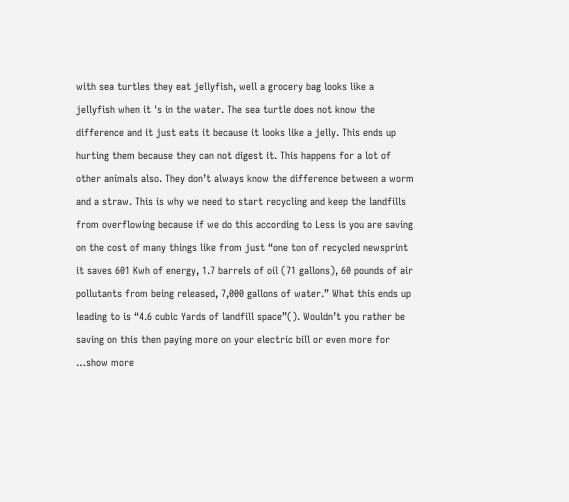with sea turtles they eat jellyfish, well a grocery bag looks like a jellyfish when it 's in the water. The sea turtle does not know the difference and it just eats it because it looks like a jelly. This ends up hurting them because they can not digest it. This happens for a lot of other animals also. They don’t always know the difference between a worm and a straw. This is why we need to start recycling and keep the landfills from overflowing because if we do this according to Less is you are saving on the cost of many things like from just “one ton of recycled newsprint it saves 601 Kwh of energy, 1.7 barrels of oil (71 gallons), 60 pounds of air pollutants from being released, 7,000 gallons of water.” What this ends up leading to is “4.6 cubic Yards of landfill space”(). Wouldn’t you rather be saving on this then paying more on your electric bill or even more for …show more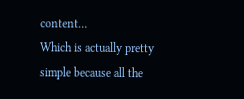content…
Which is actually pretty simple because all the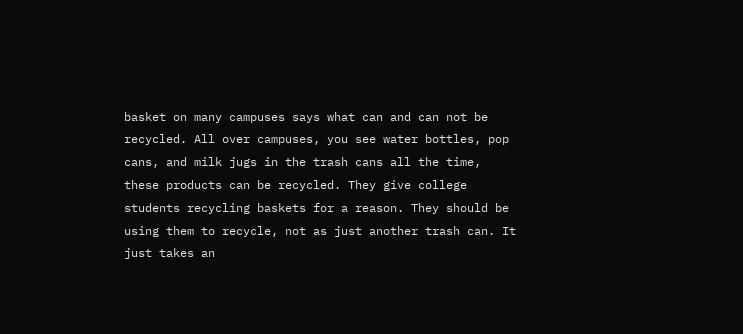basket on many campuses says what can and can not be recycled. All over campuses, you see water bottles, pop cans, and milk jugs in the trash cans all the time, these products can be recycled. They give college students recycling baskets for a reason. They should be using them to recycle, not as just another trash can. It just takes an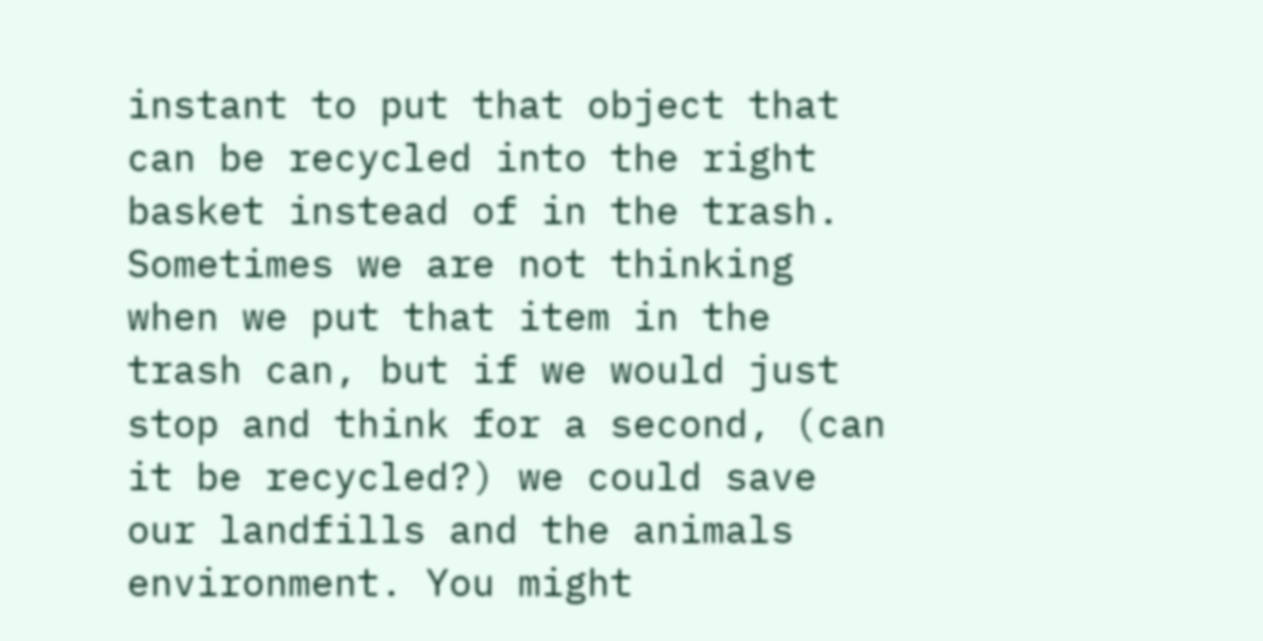instant to put that object that can be recycled into the right basket instead of in the trash. Sometimes we are not thinking when we put that item in the trash can, but if we would just stop and think for a second, (can it be recycled?) we could save our landfills and the animals environment. You might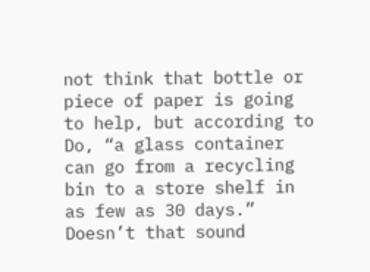not think that bottle or piece of paper is going to help, but according to Do, “a glass container can go from a recycling bin to a store shelf in as few as 30 days.” Doesn’t that sound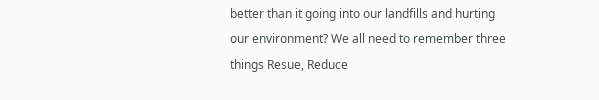better than it going into our landfills and hurting our environment? We all need to remember three things Resue, Reduce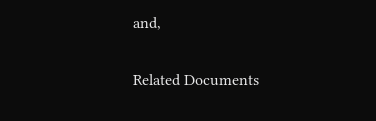and,

Related Documents